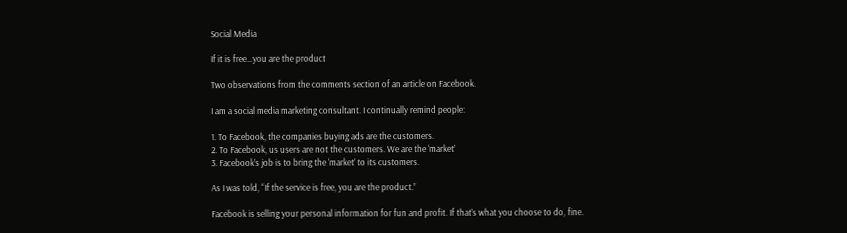Social Media

If it is free…you are the product

Two observations from the comments section of an article on Facebook.

I am a social media marketing consultant. I continually remind people:

1. To Facebook, the companies buying ads are the customers.
2. To Facebook, us users are not the customers. We are the ‘market’
3. Facebook’s job is to bring the ‘market’ to its customers.

As I was told, “If the service is free, you are the product.”

Facebook is selling your personal information for fun and profit. If that’s what you choose to do, fine.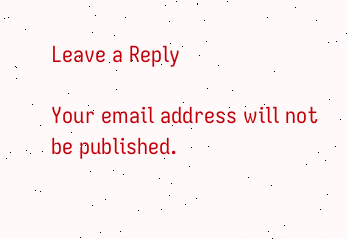Leave a Reply

Your email address will not be published.